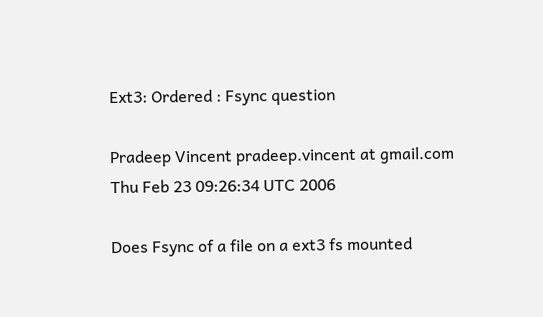Ext3: Ordered : Fsync question

Pradeep Vincent pradeep.vincent at gmail.com
Thu Feb 23 09:26:34 UTC 2006

Does Fsync of a file on a ext3 fs mounted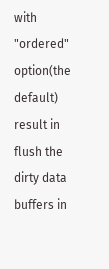with "ordered" option(the
default) result in flush the dirty data buffers in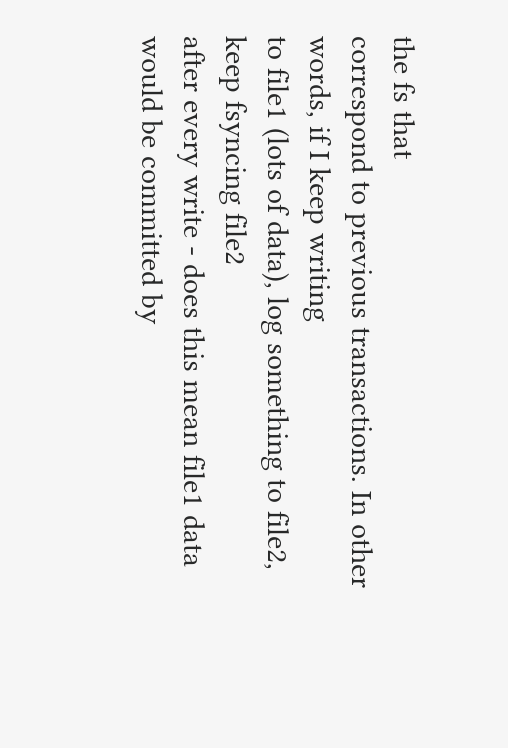the fs that
correspond to previous transactions. In other words, if I keep writing
to file1 (lots of data), log something to file2, keep fsyncing file2
after every write - does this mean file1 data would be committed by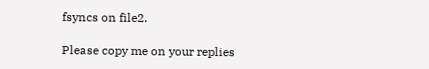fsyncs on file2.

Please copy me on your replies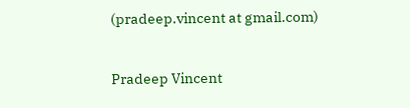(pradeep.vincent at gmail.com)


Pradeep Vincent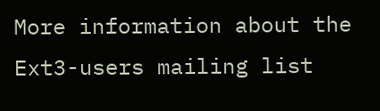More information about the Ext3-users mailing list